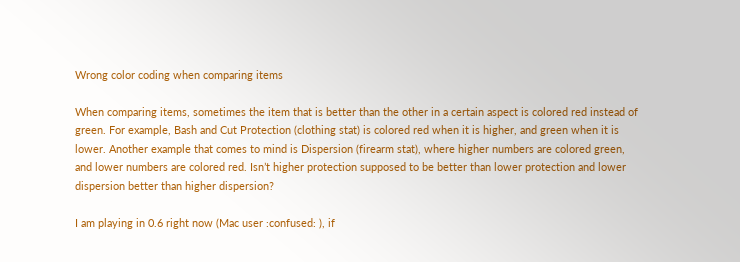Wrong color coding when comparing items

When comparing items, sometimes the item that is better than the other in a certain aspect is colored red instead of green. For example, Bash and Cut Protection (clothing stat) is colored red when it is higher, and green when it is lower. Another example that comes to mind is Dispersion (firearm stat), where higher numbers are colored green, and lower numbers are colored red. Isn’t higher protection supposed to be better than lower protection and lower dispersion better than higher dispersion?

I am playing in 0.6 right now (Mac user :confused: ), if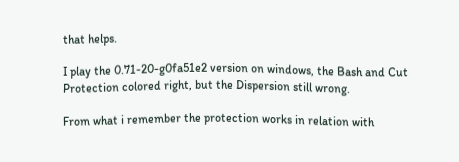that helps.

I play the 0.71-20-g0fa51e2 version on windows, the Bash and Cut Protection colored right, but the Dispersion still wrong.

From what i remember the protection works in relation with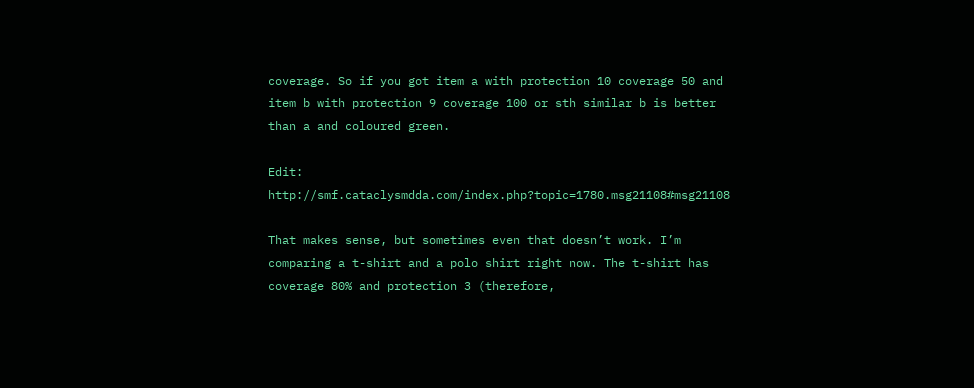coverage. So if you got item a with protection 10 coverage 50 and item b with protection 9 coverage 100 or sth similar b is better than a and coloured green.

Edit: http://smf.cataclysmdda.com/index.php?topic=1780.msg21108#msg21108

That makes sense, but sometimes even that doesn’t work. I’m comparing a t-shirt and a polo shirt right now. The t-shirt has coverage 80% and protection 3 (therefore,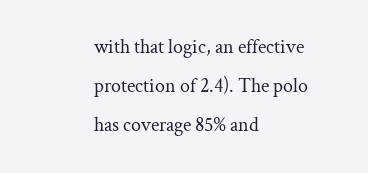with that logic, an effective protection of 2.4). The polo has coverage 85% and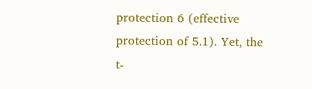protection 6 (effective protection of 5.1). Yet, the t-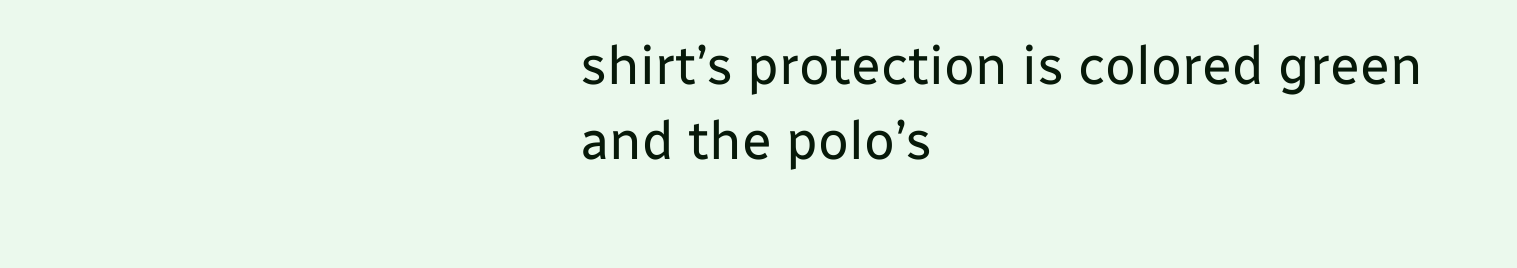shirt’s protection is colored green and the polo’s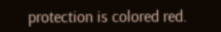protection is colored red.